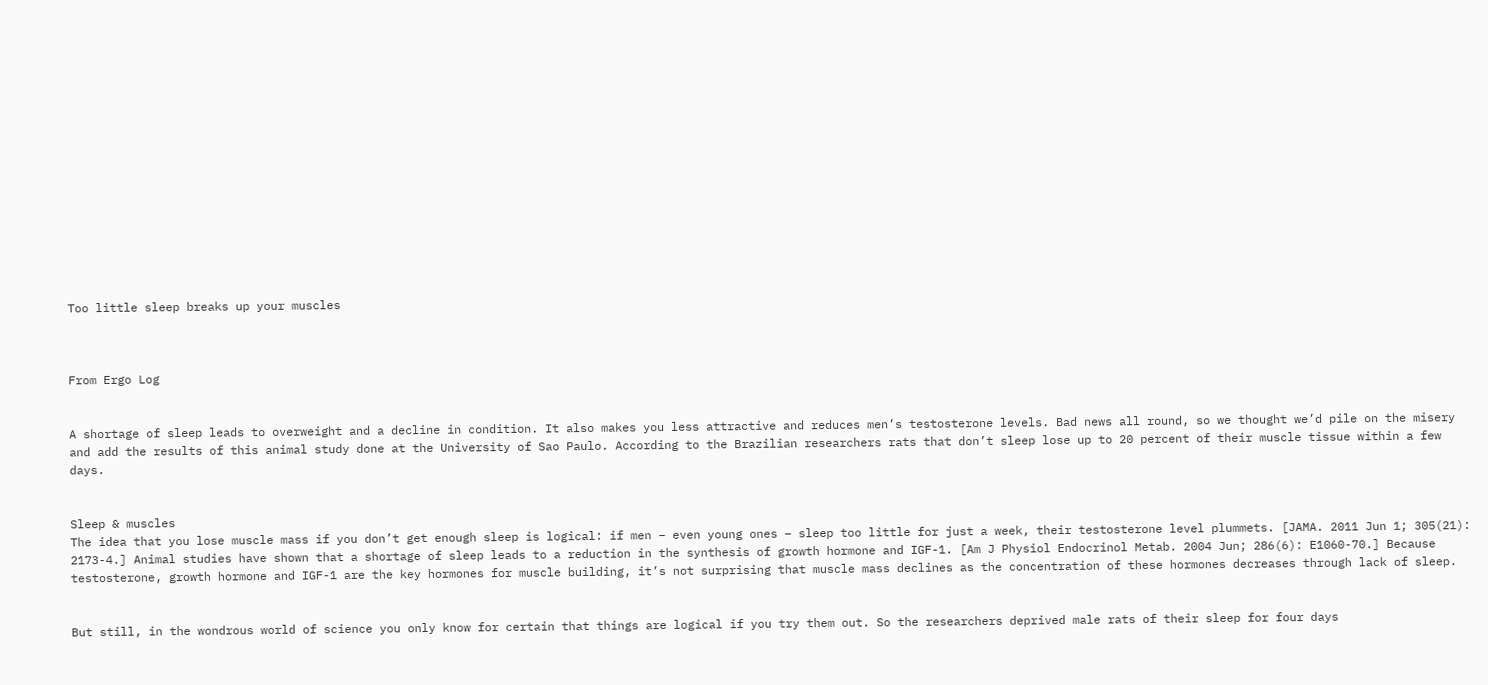Too little sleep breaks up your muscles



From Ergo Log


A shortage of sleep leads to overweight and a decline in condition. It also makes you less attractive and reduces men’s testosterone levels. Bad news all round, so we thought we’d pile on the misery and add the results of this animal study done at the University of Sao Paulo. According to the Brazilian researchers rats that don’t sleep lose up to 20 percent of their muscle tissue within a few days.


Sleep & muscles
The idea that you lose muscle mass if you don’t get enough sleep is logical: if men – even young ones – sleep too little for just a week, their testosterone level plummets. [JAMA. 2011 Jun 1; 305(21): 2173-4.] Animal studies have shown that a shortage of sleep leads to a reduction in the synthesis of growth hormone and IGF-1. [Am J Physiol Endocrinol Metab. 2004 Jun; 286(6): E1060-70.] Because testosterone, growth hormone and IGF-1 are the key hormones for muscle building, it’s not surprising that muscle mass declines as the concentration of these hormones decreases through lack of sleep.


But still, in the wondrous world of science you only know for certain that things are logical if you try them out. So the researchers deprived male rats of their sleep for four days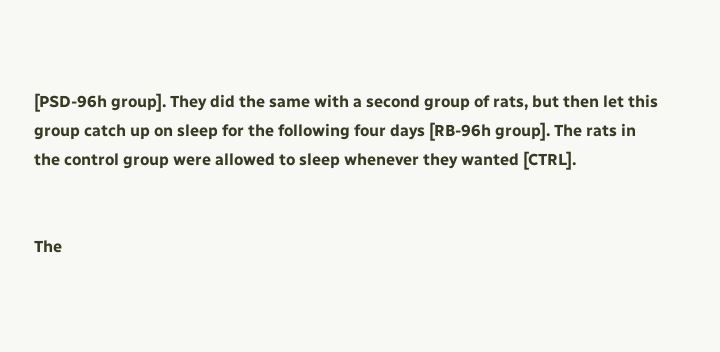[PSD-96h group]. They did the same with a second group of rats, but then let this group catch up on sleep for the following four days [RB-96h group]. The rats in the control group were allowed to sleep whenever they wanted [CTRL].


The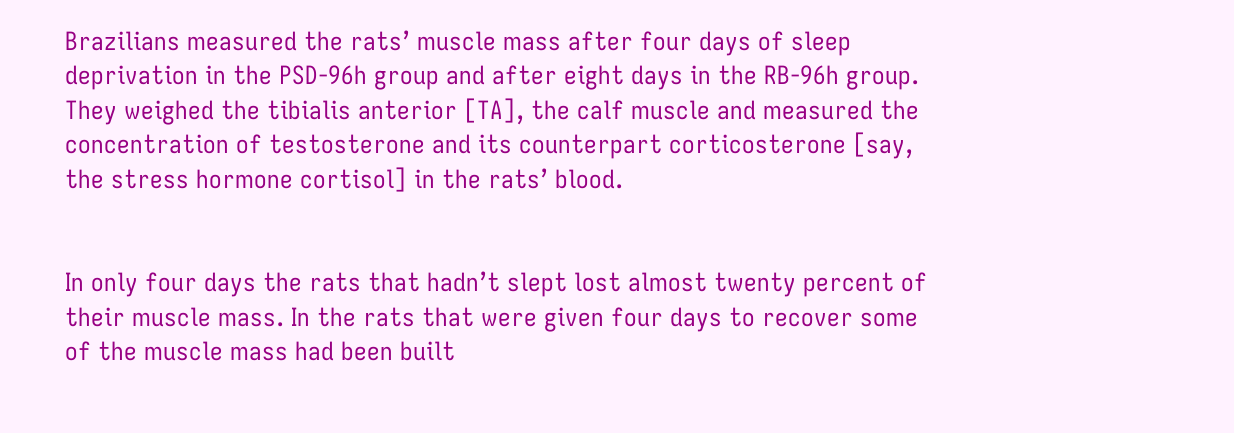Brazilians measured the rats’ muscle mass after four days of sleep deprivation in the PSD-96h group and after eight days in the RB-96h group. They weighed the tibialis anterior [TA], the calf muscle and measured the concentration of testosterone and its counterpart corticosterone [say, the stress hormone cortisol] in the rats’ blood.


In only four days the rats that hadn’t slept lost almost twenty percent of their muscle mass. In the rats that were given four days to recover some of the muscle mass had been built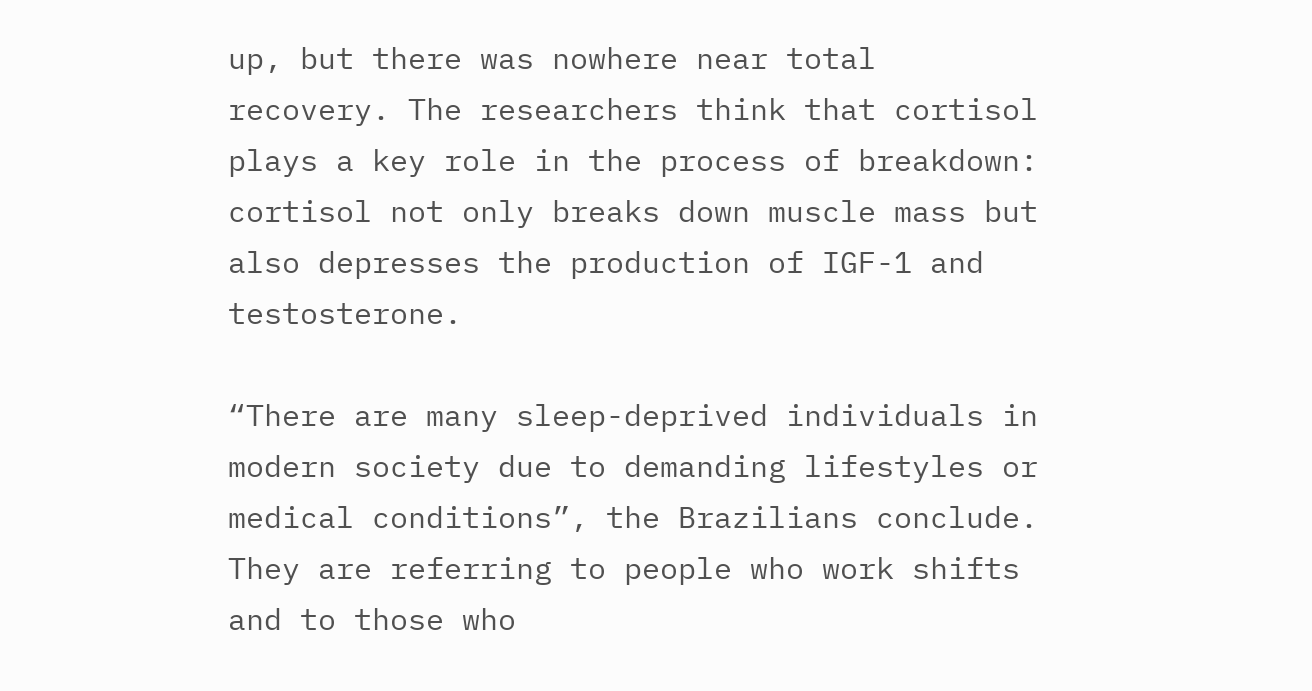up, but there was nowhere near total recovery. The researchers think that cortisol plays a key role in the process of breakdown: cortisol not only breaks down muscle mass but also depresses the production of IGF-1 and testosterone.

“There are many sleep-deprived individuals in modern society due to demanding lifestyles or medical conditions”, the Brazilians conclude. They are referring to people who work shifts and to those who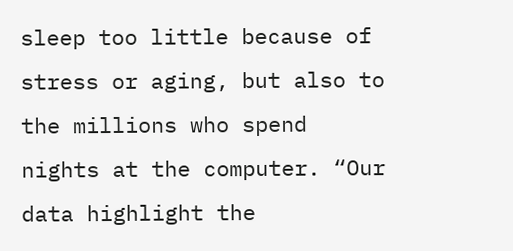sleep too little because of stress or aging, but also to the millions who spend nights at the computer. “Our data highlight the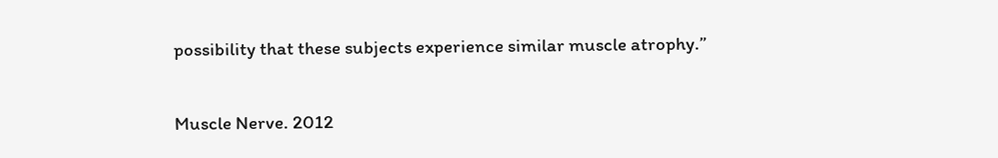possibility that these subjects experience similar muscle atrophy.”


Muscle Nerve. 2012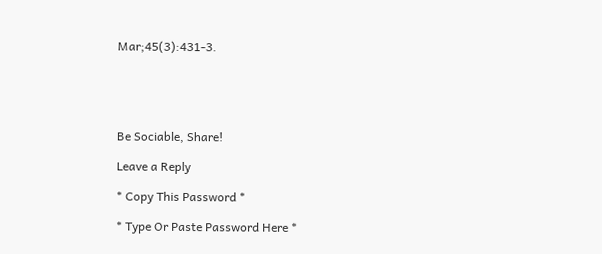Mar;45(3):431-3.





Be Sociable, Share!

Leave a Reply

* Copy This Password *

* Type Or Paste Password Here *